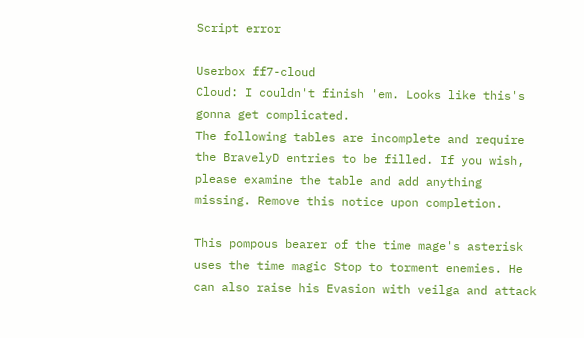Script error

Userbox ff7-cloud
Cloud: I couldn't finish 'em. Looks like this's gonna get complicated.
The following tables are incomplete and require the BravelyD entries to be filled. If you wish, please examine the table and add anything missing. Remove this notice upon completion.

This pompous bearer of the time mage's asterisk uses the time magic Stop to torment enemies. He can also raise his Evasion with veilga and attack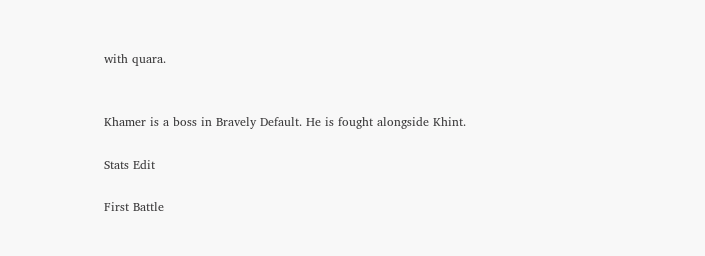with quara.


Khamer is a boss in Bravely Default. He is fought alongside Khint.

Stats Edit

First Battle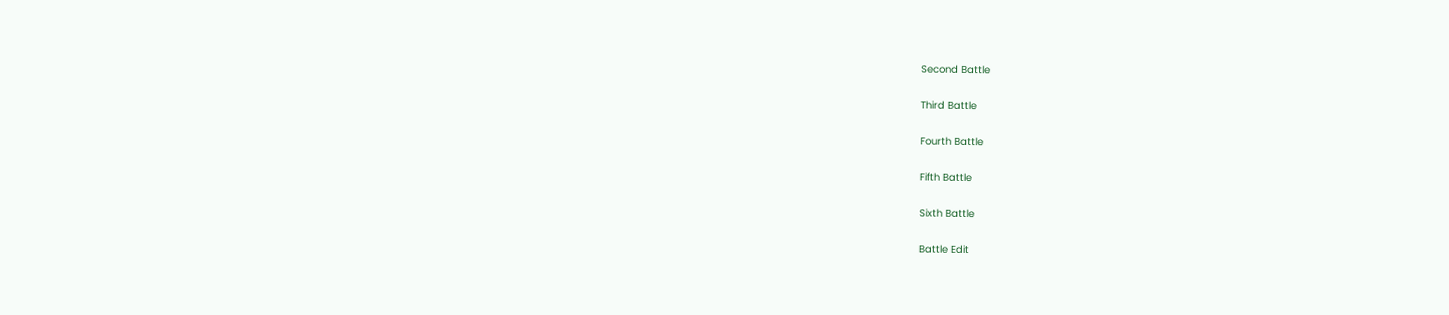Second Battle

Third Battle

Fourth Battle

Fifth Battle

Sixth Battle

Battle Edit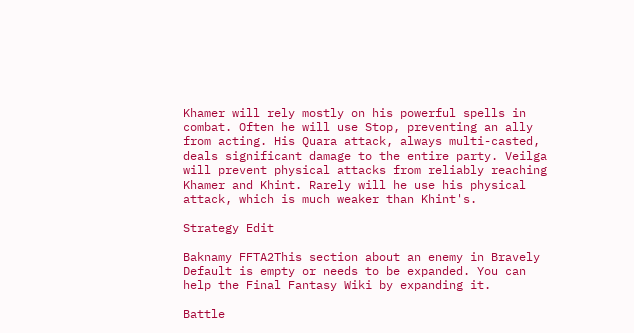Khamer will rely mostly on his powerful spells in combat. Often he will use Stop, preventing an ally from acting. His Quara attack, always multi-casted, deals significant damage to the entire party. Veilga will prevent physical attacks from reliably reaching Khamer and Khint. Rarely will he use his physical attack, which is much weaker than Khint's.

Strategy Edit

Baknamy FFTA2This section about an enemy in Bravely Default is empty or needs to be expanded. You can help the Final Fantasy Wiki by expanding it.

Battle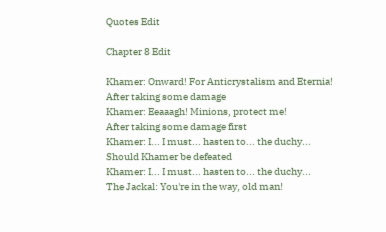Quotes Edit

Chapter 8 Edit

Khamer: Onward! For Anticrystalism and Eternia!
After taking some damage
Khamer: Eeaaagh! Minions, protect me!
After taking some damage first
Khamer: I... I must... hasten to... the duchy...
Should Khamer be defeated
Khamer: I... I must... hasten to... the duchy...
The Jackal: You're in the way, old man!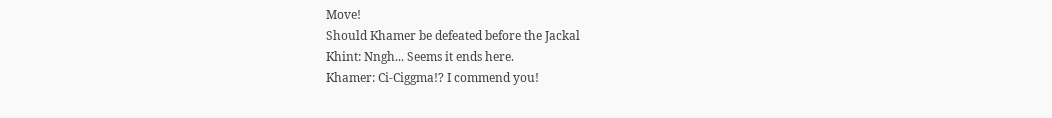Move!
Should Khamer be defeated before the Jackal
Khint: Nngh... Seems it ends here.
Khamer: Ci-Ciggma!? I commend you!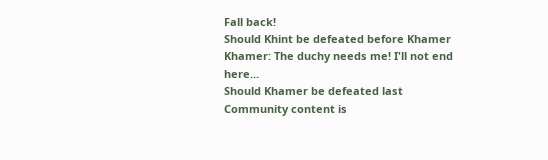Fall back!
Should Khint be defeated before Khamer
Khamer: The duchy needs me! I'll not end here...
Should Khamer be defeated last
Community content is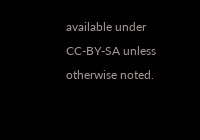available under CC-BY-SA unless otherwise noted.